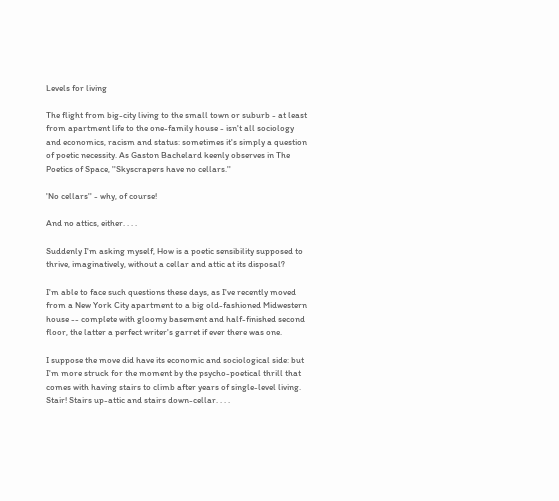Levels for living

The flight from big-city living to the small town or suburb - at least from apartment life to the one-family house - isn't all sociology and economics, racism and status: sometimes it's simply a question of poetic necessity. As Gaston Bachelard keenly observes in The Poetics of Space, ''Skyscrapers have no cellars.''

'No cellars'' - why, of course!

And no attics, either. . . .

Suddenly I'm asking myself, How is a poetic sensibility supposed to thrive, imaginatively, without a cellar and attic at its disposal?

I'm able to face such questions these days, as I've recently moved from a New York City apartment to a big old-fashioned Midwestern house -- complete with gloomy basement and half-finished second floor, the latter a perfect writer's garret if ever there was one.

I suppose the move did have its economic and sociological side: but I'm more struck for the moment by the psycho-poetical thrill that comes with having stairs to climb after years of single-level living. Stair! Stairs up-attic and stairs down-cellar. . . .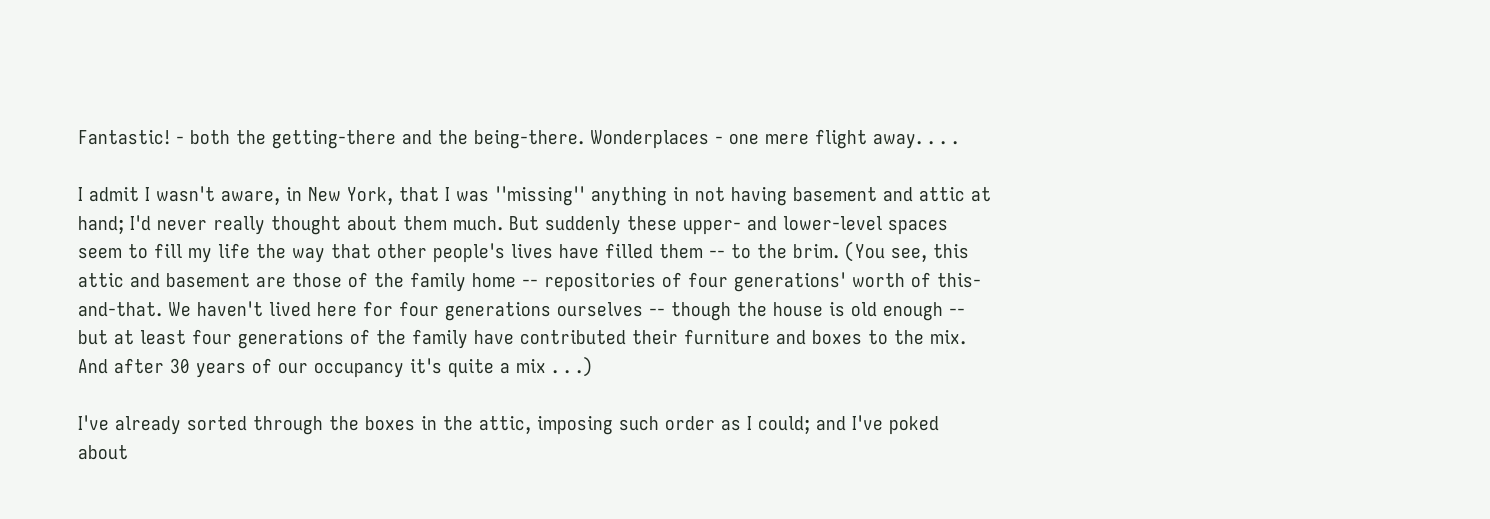Fantastic! - both the getting-there and the being-there. Wonderplaces - one mere flight away. . . .

I admit I wasn't aware, in New York, that I was ''missing'' anything in not having basement and attic at hand; I'd never really thought about them much. But suddenly these upper- and lower-level spaces seem to fill my life the way that other people's lives have filled them -- to the brim. (You see, this attic and basement are those of the family home -- repositories of four generations' worth of this-and-that. We haven't lived here for four generations ourselves -- though the house is old enough -- but at least four generations of the family have contributed their furniture and boxes to the mix. And after 30 years of our occupancy it's quite a mix . . .)

I've already sorted through the boxes in the attic, imposing such order as I could; and I've poked about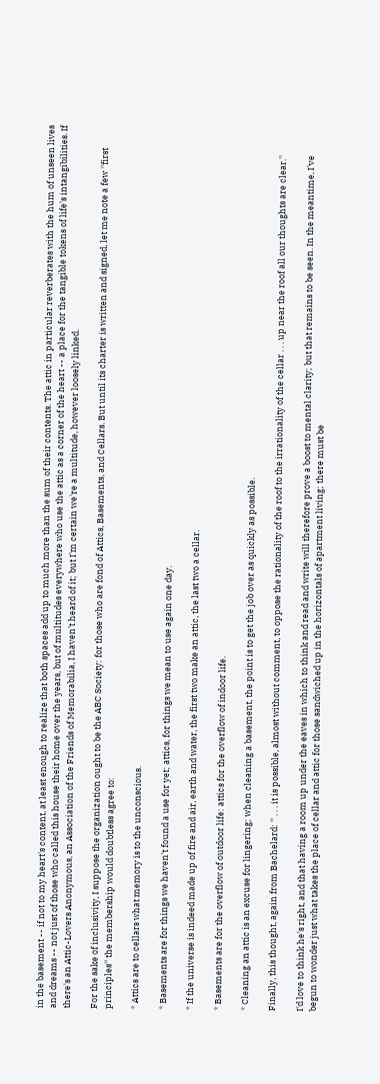in the basement -- if not to my heart's content, at least enough to realize that both spaces add up to much more than the sum of their contents. The attic in particular reverberates with the hum of unseen lives and dreams -- not just of those who called this house their home over the years, but of multitudes everywhere who use the attic as a corner of the heart -- a place for the tangible tokens of life's intangibilities. If there's an Attic-Lovers Anonymous, an Association of the Friends of Memorabilia, I haven't heard of it; but I'm certain we're a multitude, however loosely linked.

For the sake of inclusivity, I suppose the organization ought to be the ABC Society: for those who are fond of Attics, Basements, and Cellars. But until its charter is written and signed, let me note a few ''first principles'' the membership would doubtless agree to:

* Attics are to cellars what memory is to the unconscious.

* Basements are for things we haven't found a use for yet; attics, for things we mean to use again one day.

* If the universe is indeed made up of fire and air, earth and water, the first two make an attic, the last two a cellar.

* Basements are for the overflow of outdoor life: attics for the overflow of indoor life.

* Cleaning an attic is an excuse for lingering; when cleaning a basement, the point is to get the job over as quickly as possible.

Finally, this thought, again from Bachelard: '' . . . it is possible, almost without comment, to oppose the rationality of the roof to the irrationality of the cellar . . . up near the roof all our thoughts are clear.''

I'd love to think he's right, and that having a room up under the eaves in which to think and read and write will therefore prove a boost to mental clarity; but that remains to be seen. In the meantime, I've begun to wonder just what takes the place of cellar and attic for those sandwiched up in the horizontals of apartment living; there must be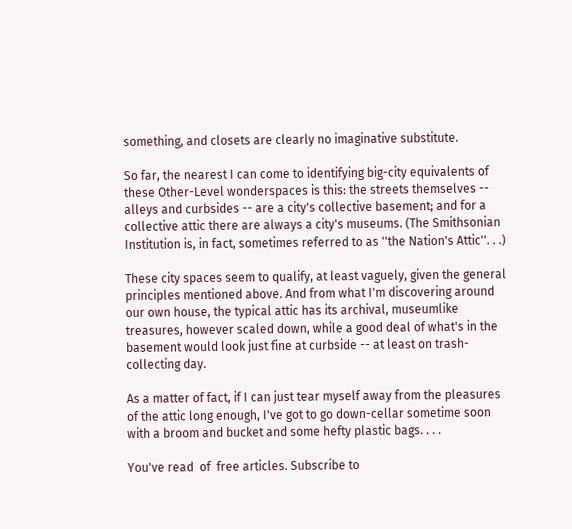something, and closets are clearly no imaginative substitute.

So far, the nearest I can come to identifying big-city equivalents of these Other-Level wonderspaces is this: the streets themselves -- alleys and curbsides -- are a city's collective basement; and for a collective attic there are always a city's museums. (The Smithsonian Institution is, in fact, sometimes referred to as ''the Nation's Attic''. . .)

These city spaces seem to qualify, at least vaguely, given the general principles mentioned above. And from what I'm discovering around our own house, the typical attic has its archival, museumlike treasures, however scaled down, while a good deal of what's in the basement would look just fine at curbside -- at least on trash-collecting day.

As a matter of fact, if I can just tear myself away from the pleasures of the attic long enough, I've got to go down-cellar sometime soon with a broom and bucket and some hefty plastic bags. . . .

You've read  of  free articles. Subscribe to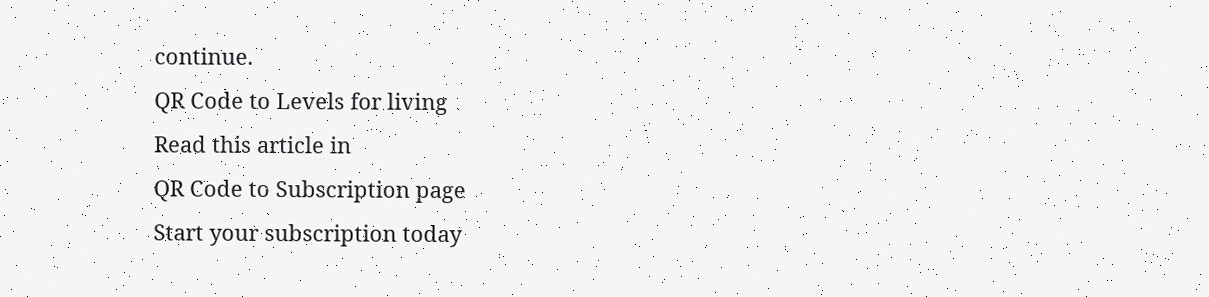continue.
QR Code to Levels for living
Read this article in
QR Code to Subscription page
Start your subscription today